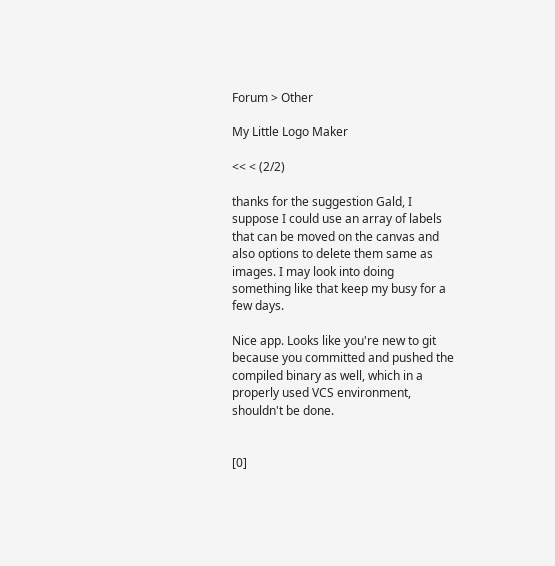Forum > Other

My Little Logo Maker

<< < (2/2)

thanks for the suggestion Gald, I suppose I could use an array of labels that can be moved on the canvas and also options to delete them same as images. I may look into doing something like that keep my busy for a few days.

Nice app. Looks like you're new to git because you committed and pushed the compiled binary as well, which in a properly used VCS environment, shouldn't be done.


[0]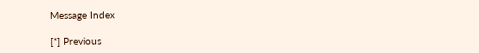Message Index

[*] Previous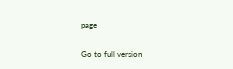page

Go to full version